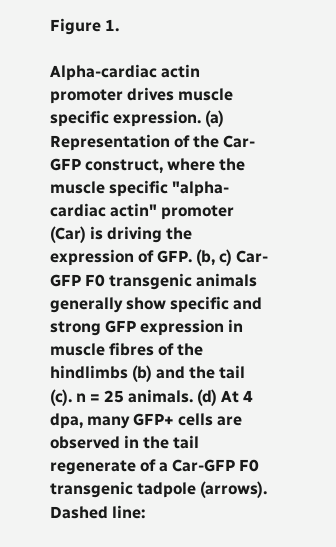Figure 1.

Alpha-cardiac actin promoter drives muscle specific expression. (a) Representation of the Car-GFP construct, where the muscle specific "alpha-cardiac actin" promoter (Car) is driving the expression of GFP. (b, c) Car-GFP F0 transgenic animals generally show specific and strong GFP expression in muscle fibres of the hindlimbs (b) and the tail (c). n = 25 animals. (d) At 4 dpa, many GFP+ cells are observed in the tail regenerate of a Car-GFP F0 transgenic tadpole (arrows). Dashed line: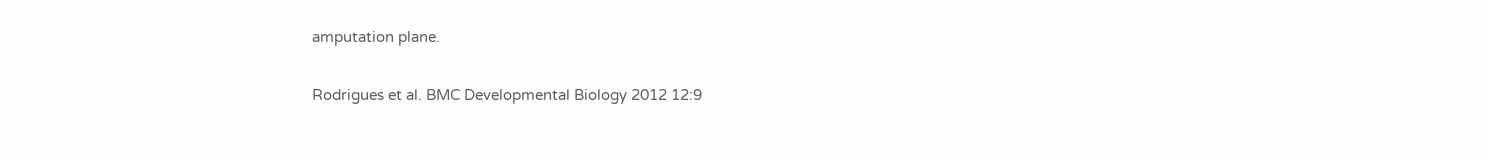amputation plane.

Rodrigues et al. BMC Developmental Biology 2012 12:9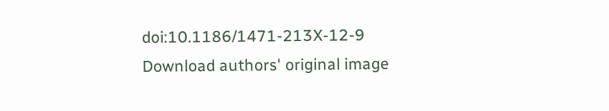doi:10.1186/1471-213X-12-9
Download authors' original image